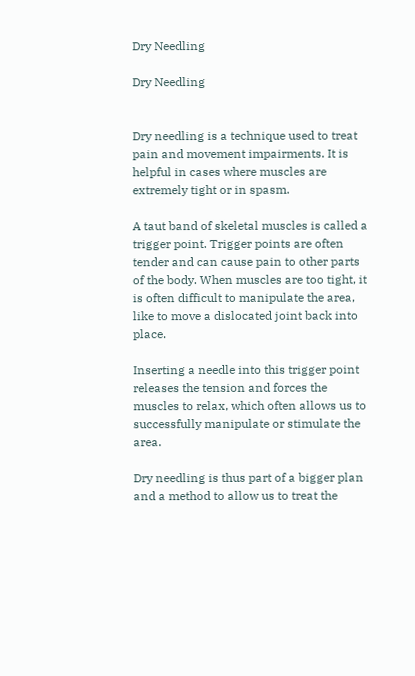Dry Needling

Dry Needling


Dry needling is a technique used to treat pain and movement impairments. It is helpful in cases where muscles are extremely tight or in spasm.

A taut band of skeletal muscles is called a trigger point. Trigger points are often tender and can cause pain to other parts of the body. When muscles are too tight, it is often difficult to manipulate the area, like to move a dislocated joint back into place.

Inserting a needle into this trigger point releases the tension and forces the muscles to relax, which often allows us to successfully manipulate or stimulate the area.

Dry needling is thus part of a bigger plan and a method to allow us to treat the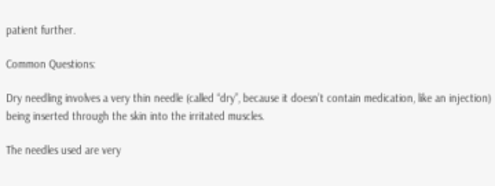patient further.

Common Questions:

Dry needling involves a very thin needle (called “dry”, because it doesn’t contain medication, like an injection) being inserted through the skin into the irritated muscles.

The needles used are very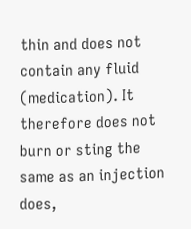thin and does not contain any fluid (medication). It therefore does not burn or sting the same as an injection does,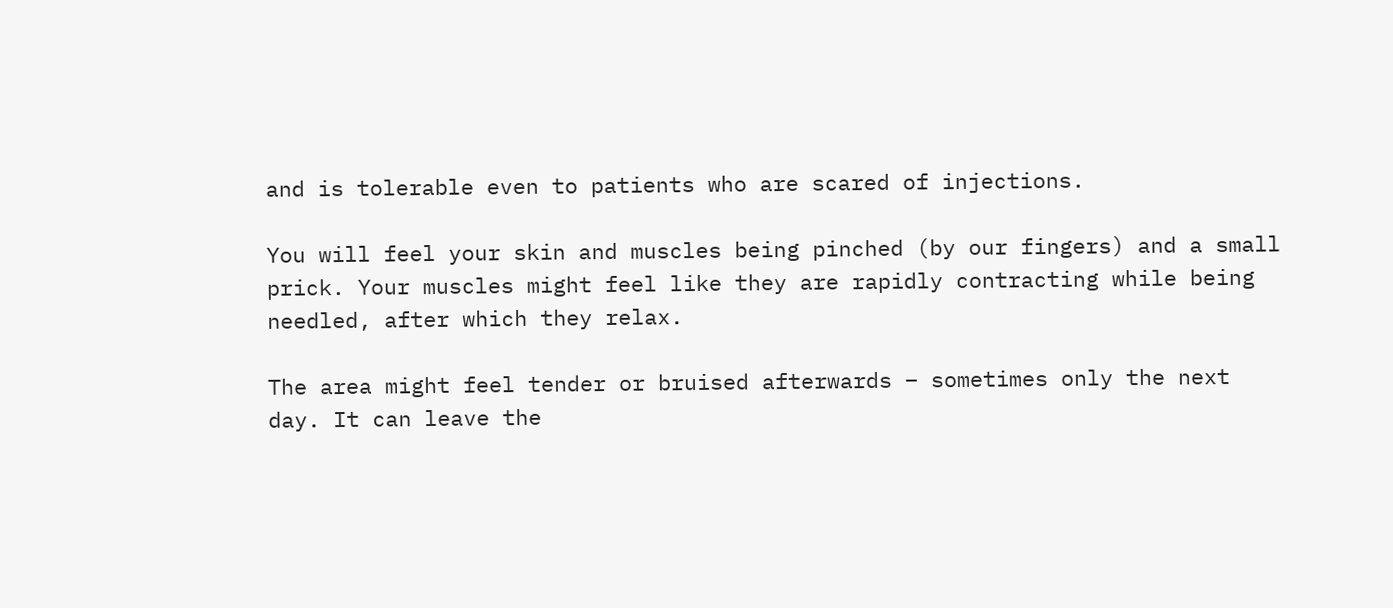and is tolerable even to patients who are scared of injections.

You will feel your skin and muscles being pinched (by our fingers) and a small prick. Your muscles might feel like they are rapidly contracting while being needled, after which they relax.

The area might feel tender or bruised afterwards – sometimes only the next day. It can leave the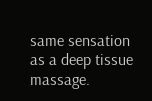same sensation as a deep tissue massage.